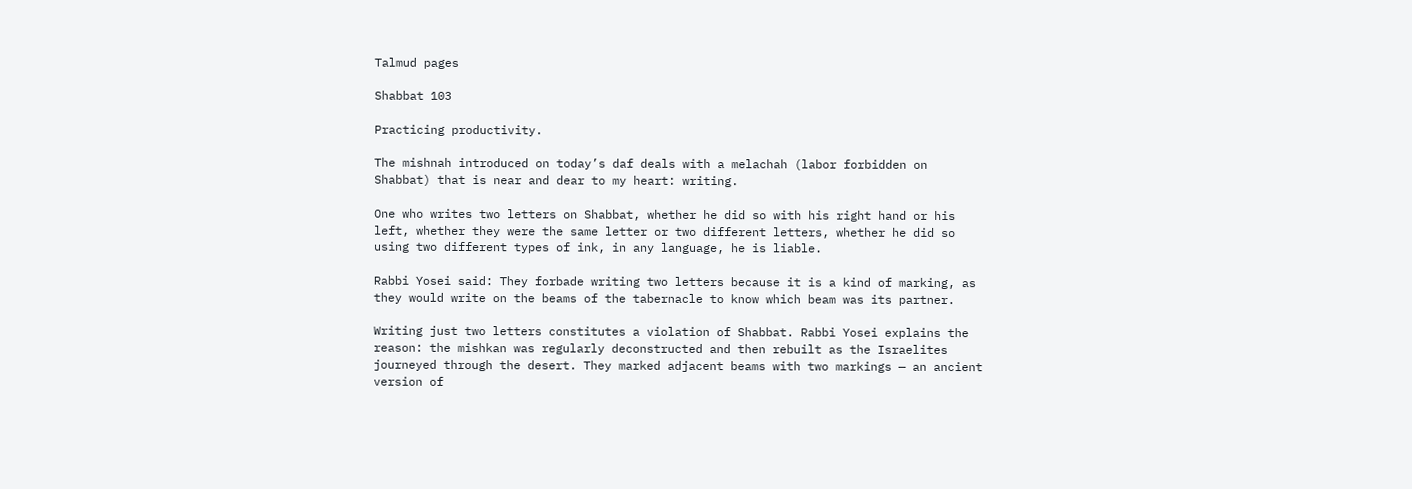Talmud pages

Shabbat 103

Practicing productivity.

The mishnah introduced on today’s daf deals with a melachah (labor forbidden on Shabbat) that is near and dear to my heart: writing.

One who writes two letters on Shabbat, whether he did so with his right hand or his left, whether they were the same letter or two different letters, whether he did so using two different types of ink, in any language, he is liable.

Rabbi Yosei said: They forbade writing two letters because it is a kind of marking, as they would write on the beams of the tabernacle to know which beam was its partner.

Writing just two letters constitutes a violation of Shabbat. Rabbi Yosei explains the reason: the mishkan was regularly deconstructed and then rebuilt as the Israelites journeyed through the desert. They marked adjacent beams with two markings — an ancient version of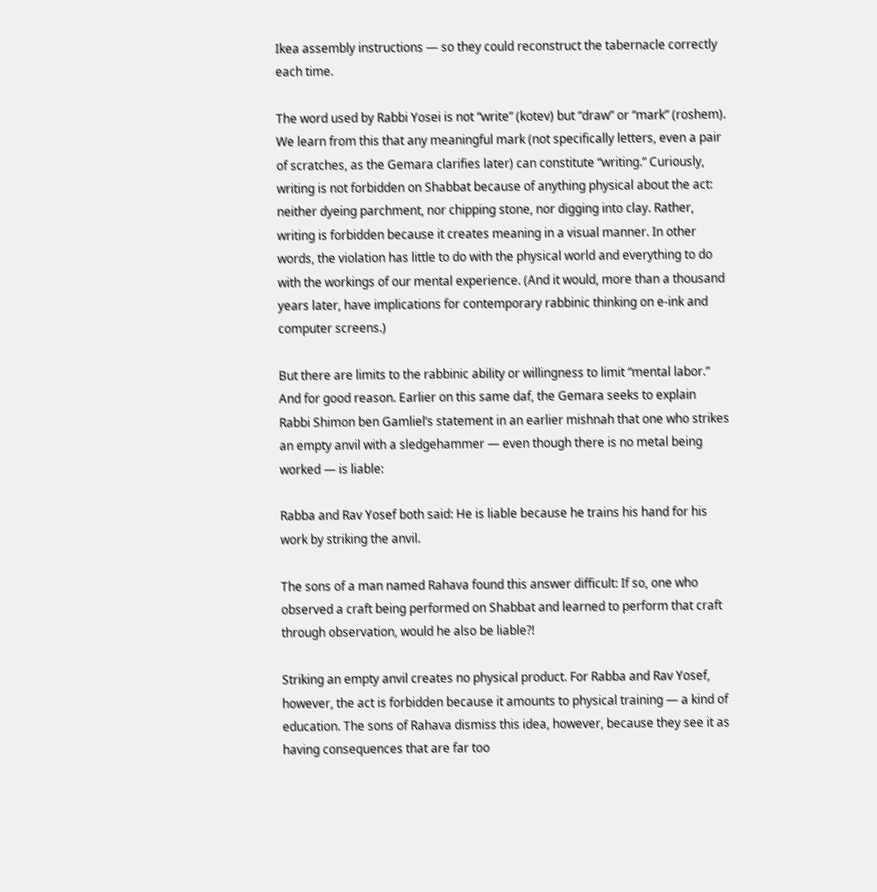Ikea assembly instructions — so they could reconstruct the tabernacle correctly each time.

The word used by Rabbi Yosei is not “write” (kotev) but “draw” or “mark” (roshem). We learn from this that any meaningful mark (not specifically letters, even a pair of scratches, as the Gemara clarifies later) can constitute “writing.” Curiously, writing is not forbidden on Shabbat because of anything physical about the act: neither dyeing parchment, nor chipping stone, nor digging into clay. Rather, writing is forbidden because it creates meaning in a visual manner. In other words, the violation has little to do with the physical world and everything to do with the workings of our mental experience. (And it would, more than a thousand years later, have implications for contemporary rabbinic thinking on e-ink and computer screens.)

But there are limits to the rabbinic ability or willingness to limit “mental labor.” And for good reason. Earlier on this same daf, the Gemara seeks to explain Rabbi Shimon ben Gamliel’s statement in an earlier mishnah that one who strikes an empty anvil with a sledgehammer — even though there is no metal being worked — is liable:

Rabba and Rav Yosef both said: He is liable because he trains his hand for his work by striking the anvil.

The sons of a man named Rahava found this answer difficult: If so, one who observed a craft being performed on Shabbat and learned to perform that craft through observation, would he also be liable?!

Striking an empty anvil creates no physical product. For Rabba and Rav Yosef, however, the act is forbidden because it amounts to physical training — a kind of education. The sons of Rahava dismiss this idea, however, because they see it as having consequences that are far too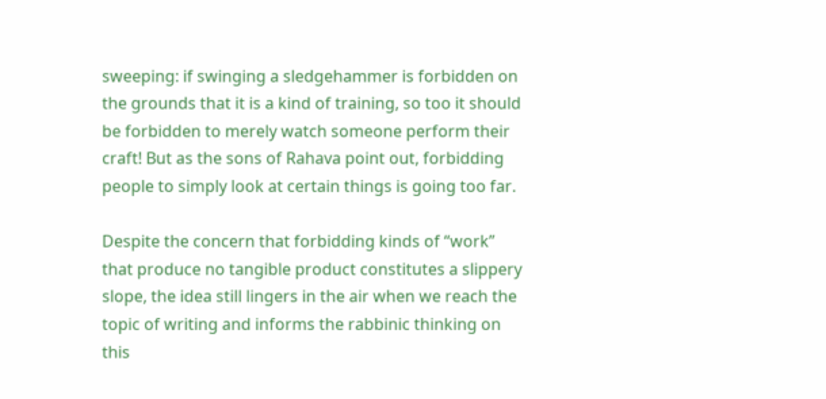sweeping: if swinging a sledgehammer is forbidden on the grounds that it is a kind of training, so too it should be forbidden to merely watch someone perform their craft! But as the sons of Rahava point out, forbidding people to simply look at certain things is going too far.

Despite the concern that forbidding kinds of “work” that produce no tangible product constitutes a slippery slope, the idea still lingers in the air when we reach the topic of writing and informs the rabbinic thinking on this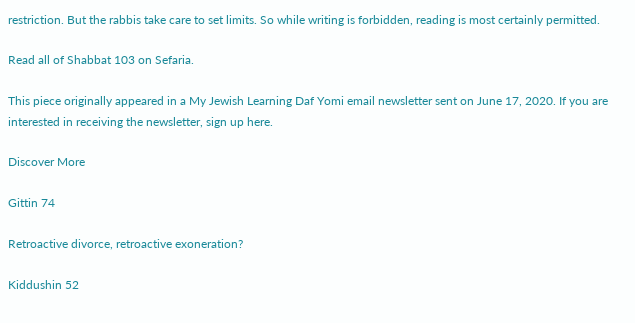restriction. But the rabbis take care to set limits. So while writing is forbidden, reading is most certainly permitted.

Read all of Shabbat 103 on Sefaria.

This piece originally appeared in a My Jewish Learning Daf Yomi email newsletter sent on June 17, 2020. If you are interested in receiving the newsletter, sign up here.

Discover More

Gittin 74

Retroactive divorce, retroactive exoneration?

Kiddushin 52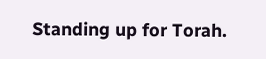Standing up for Torah.